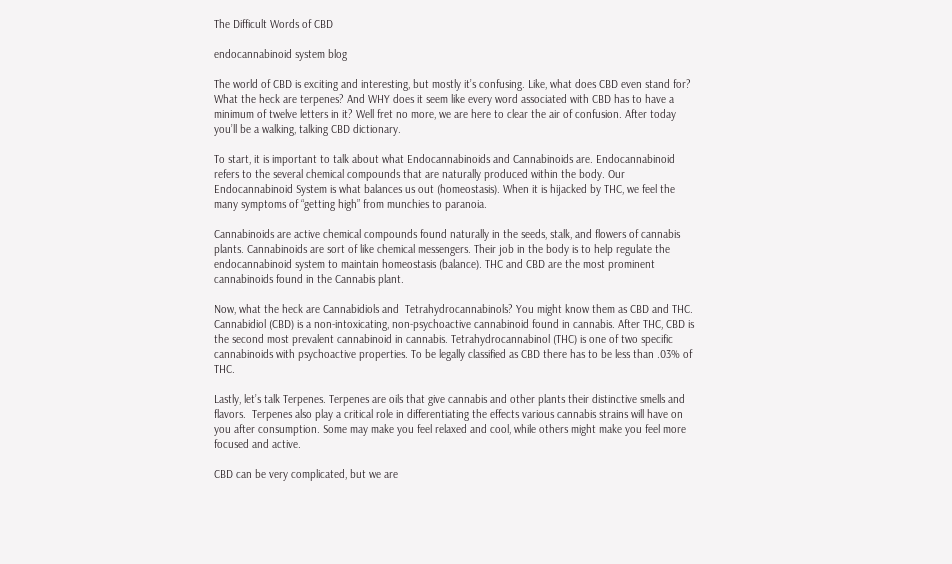The Difficult Words of CBD

endocannabinoid system blog

The world of CBD is exciting and interesting, but mostly it’s confusing. Like, what does CBD even stand for? What the heck are terpenes? And WHY does it seem like every word associated with CBD has to have a minimum of twelve letters in it? Well fret no more, we are here to clear the air of confusion. After today you’ll be a walking, talking CBD dictionary.

To start, it is important to talk about what Endocannabinoids and Cannabinoids are. Endocannabinoid refers to the several chemical compounds that are naturally produced within the body. Our Endocannabinoid System is what balances us out (homeostasis). When it is hijacked by THC, we feel the many symptoms of “getting high” from munchies to paranoia.

Cannabinoids are active chemical compounds found naturally in the seeds, stalk, and flowers of cannabis plants. Cannabinoids are sort of like chemical messengers. Their job in the body is to help regulate the endocannabinoid system to maintain homeostasis (balance). THC and CBD are the most prominent cannabinoids found in the Cannabis plant.

Now, what the heck are Cannabidiols and  Tetrahydrocannabinols? You might know them as CBD and THC. Cannabidiol (CBD) is a non-intoxicating, non-psychoactive cannabinoid found in cannabis. After THC, CBD is the second most prevalent cannabinoid in cannabis. Tetrahydrocannabinol (THC) is one of two specific cannabinoids with psychoactive properties. To be legally classified as CBD there has to be less than .03% of THC.

Lastly, let’s talk Terpenes. Terpenes are oils that give cannabis and other plants their distinctive smells and flavors.  Terpenes also play a critical role in differentiating the effects various cannabis strains will have on you after consumption. Some may make you feel relaxed and cool, while others might make you feel more focused and active.

CBD can be very complicated, but we are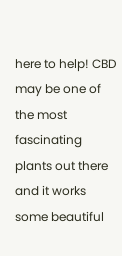here to help! CBD may be one of the most fascinating plants out there and it works some beautiful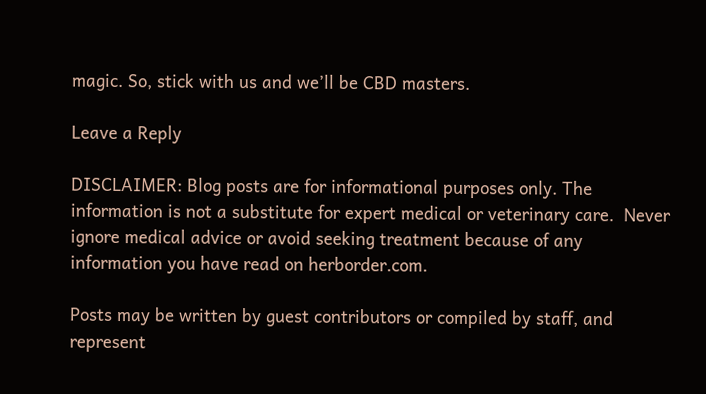magic. So, stick with us and we’ll be CBD masters.

Leave a Reply

DISCLAIMER: Blog posts are for informational purposes only. The information is not a substitute for expert medical or veterinary care.  Never ignore medical advice or avoid seeking treatment because of any information you have read on herborder.com.

Posts may be written by guest contributors or compiled by staff, and represent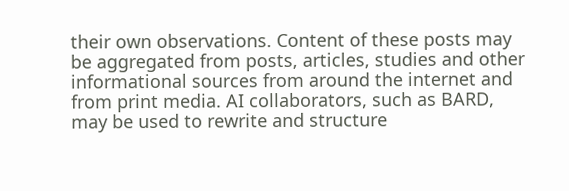their own observations. Content of these posts may be aggregated from posts, articles, studies and other informational sources from around the internet and from print media. AI collaborators, such as BARD, may be used to rewrite and structure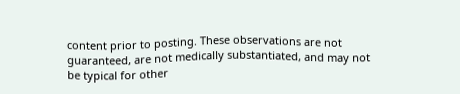content prior to posting. These observations are not guaranteed, are not medically substantiated, and may not be typical for other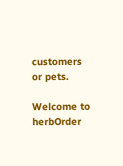customers or pets.

Welcome to herbOrder